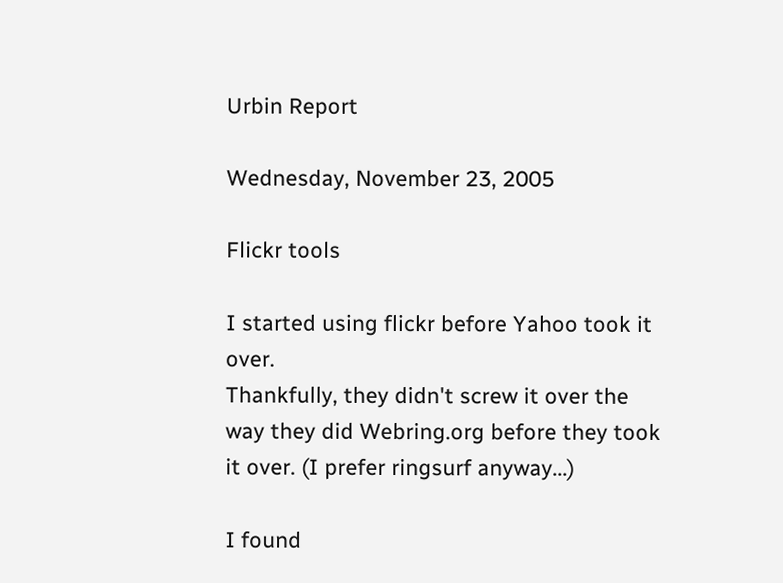Urbin Report

Wednesday, November 23, 2005

Flickr tools

I started using flickr before Yahoo took it over.
Thankfully, they didn't screw it over the way they did Webring.org before they took it over. (I prefer ringsurf anyway...)

I found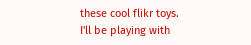these cool flikr toys.
I'll be playing with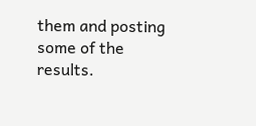them and posting some of the results.